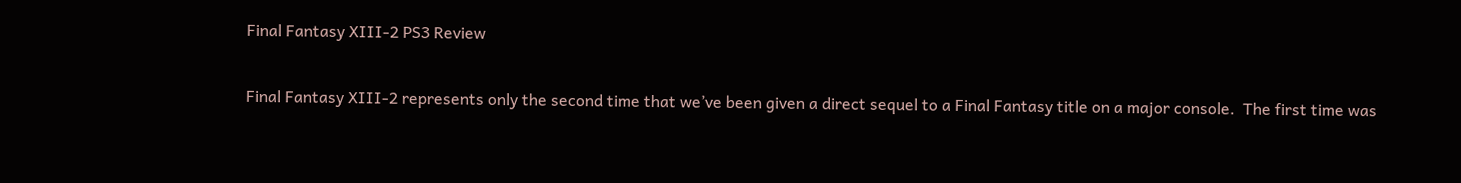Final Fantasy XIII-2 PS3 Review

Final Fantasy XIII-2 represents only the second time that we’ve been given a direct sequel to a Final Fantasy title on a major console.  The first time was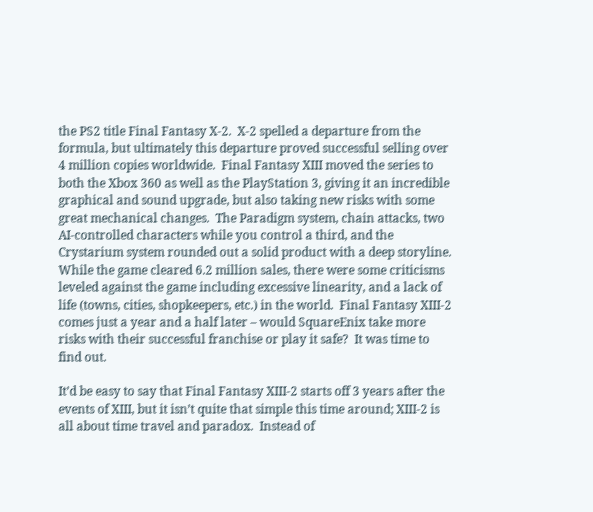the PS2 title Final Fantasy X-2.  X-2 spelled a departure from the formula, but ultimately this departure proved successful selling over 4 million copies worldwide.  Final Fantasy XIII moved the series to both the Xbox 360 as well as the PlayStation 3, giving it an incredible graphical and sound upgrade, but also taking new risks with some great mechanical changes.  The Paradigm system, chain attacks, two AI-controlled characters while you control a third, and the Crystarium system rounded out a solid product with a deep storyline.  While the game cleared 6.2 million sales, there were some criticisms leveled against the game including excessive linearity, and a lack of life (towns, cities, shopkeepers, etc.) in the world.  Final Fantasy XIII-2 comes just a year and a half later – would SquareEnix take more risks with their successful franchise or play it safe?  It was time to find out.

It’d be easy to say that Final Fantasy XIII-2 starts off 3 years after the events of XIII, but it isn’t quite that simple this time around; XIII-2 is all about time travel and paradox.  Instead of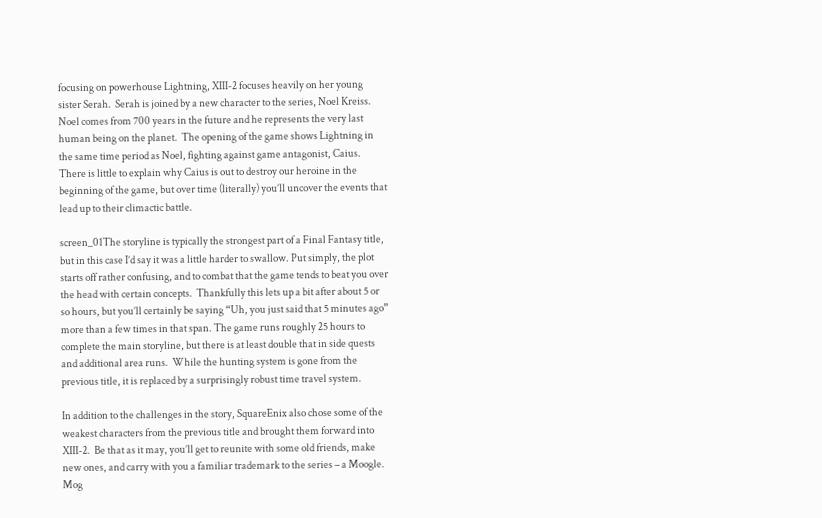focusing on powerhouse Lightning, XIII-2 focuses heavily on her young sister Serah.  Serah is joined by a new character to the series, Noel Kreiss.  Noel comes from 700 years in the future and he represents the very last human being on the planet.  The opening of the game shows Lightning in the same time period as Noel, fighting against game antagonist, Caius.  There is little to explain why Caius is out to destroy our heroine in the beginning of the game, but over time (literally) you’ll uncover the events that lead up to their climactic battle.

screen_01The storyline is typically the strongest part of a Final Fantasy title, but in this case I’d say it was a little harder to swallow. Put simply, the plot starts off rather confusing, and to combat that the game tends to beat you over the head with certain concepts.  Thankfully this lets up a bit after about 5 or so hours, but you’ll certainly be saying “Uh, you just said that 5 minutes ago” more than a few times in that span. The game runs roughly 25 hours to complete the main storyline, but there is at least double that in side quests and additional area runs.  While the hunting system is gone from the previous title, it is replaced by a surprisingly robust time travel system.

In addition to the challenges in the story, SquareEnix also chose some of the weakest characters from the previous title and brought them forward into XIII-2.  Be that as it may, you’ll get to reunite with some old friends, make new ones, and carry with you a familiar trademark to the series – a Moogle.  Mog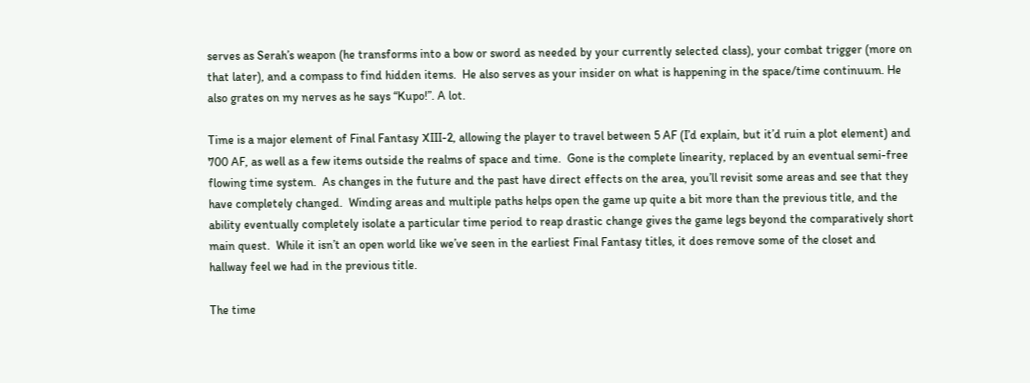serves as Serah’s weapon (he transforms into a bow or sword as needed by your currently selected class), your combat trigger (more on that later), and a compass to find hidden items.  He also serves as your insider on what is happening in the space/time continuum. He also grates on my nerves as he says “Kupo!”. A lot.

Time is a major element of Final Fantasy XIII-2, allowing the player to travel between 5 AF (I’d explain, but it’d ruin a plot element) and 700 AF, as well as a few items outside the realms of space and time.  Gone is the complete linearity, replaced by an eventual semi-free flowing time system.  As changes in the future and the past have direct effects on the area, you’ll revisit some areas and see that they have completely changed.  Winding areas and multiple paths helps open the game up quite a bit more than the previous title, and the ability eventually completely isolate a particular time period to reap drastic change gives the game legs beyond the comparatively short main quest.  While it isn’t an open world like we’ve seen in the earliest Final Fantasy titles, it does remove some of the closet and hallway feel we had in the previous title.

The time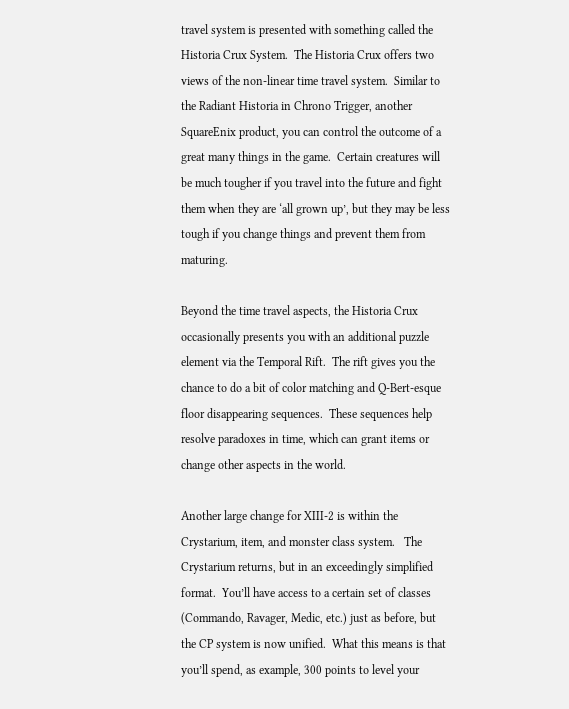travel system is presented with something called the Historia Crux System.  The Historia Crux offers two views of the non-linear time travel system.  Similar to the Radiant Historia in Chrono Trigger, another SquareEnix product, you can control the outcome of a great many things in the game.  Certain creatures will be much tougher if you travel into the future and fight them when they are ‘all grown up’, but they may be less tough if you change things and prevent them from maturing.

Beyond the time travel aspects, the Historia Crux occasionally presents you with an additional puzzle element via the Temporal Rift.  The rift gives you the chance to do a bit of color matching and Q-Bert-esque floor disappearing sequences.  These sequences help resolve paradoxes in time, which can grant items or change other aspects in the world.

Another large change for XIII-2 is within the Crystarium, item, and monster class system.   The Crystarium returns, but in an exceedingly simplified format.  You’ll have access to a certain set of classes (Commando, Ravager, Medic, etc.) just as before, but the CP system is now unified.  What this means is that you’ll spend, as example, 300 points to level your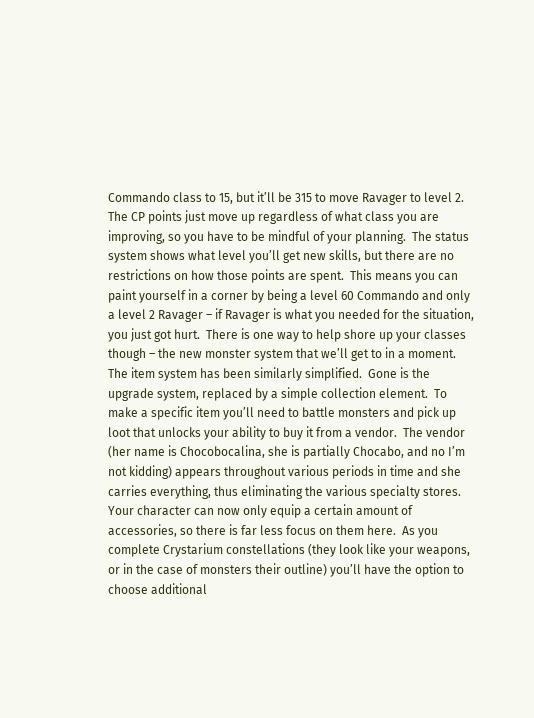Commando class to 15, but it’ll be 315 to move Ravager to level 2.  The CP points just move up regardless of what class you are improving, so you have to be mindful of your planning.  The status system shows what level you’ll get new skills, but there are no restrictions on how those points are spent.  This means you can paint yourself in a corner by being a level 60 Commando and only a level 2 Ravager – if Ravager is what you needed for the situation, you just got hurt.  There is one way to help shore up your classes though – the new monster system that we’ll get to in a moment.   The item system has been similarly simplified.  Gone is the upgrade system, replaced by a simple collection element.  To make a specific item you’ll need to battle monsters and pick up loot that unlocks your ability to buy it from a vendor.  The vendor (her name is Chocobocalina, she is partially Chocabo, and no I’m not kidding) appears throughout various periods in time and she carries everything, thus eliminating the various specialty stores.   Your character can now only equip a certain amount of accessories, so there is far less focus on them here.  As you complete Crystarium constellations (they look like your weapons, or in the case of monsters their outline) you’ll have the option to choose additional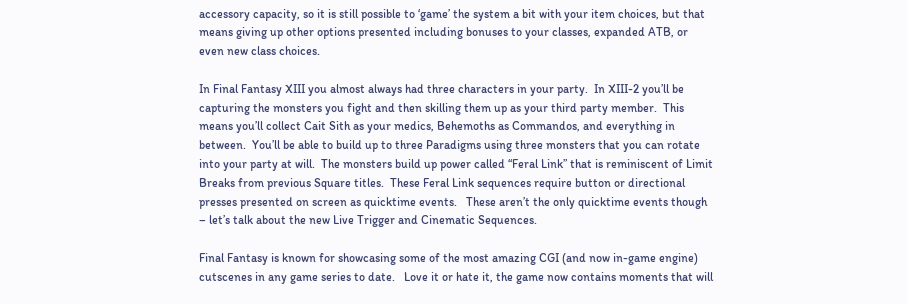accessory capacity, so it is still possible to ‘game’ the system a bit with your item choices, but that means giving up other options presented including bonuses to your classes, expanded ATB, or even new class choices.

In Final Fantasy XIII you almost always had three characters in your party.  In XIII-2 you’ll be capturing the monsters you fight and then skilling them up as your third party member.  This means you’ll collect Cait Sith as your medics, Behemoths as Commandos, and everything in between.  You’ll be able to build up to three Paradigms using three monsters that you can rotate into your party at will.  The monsters build up power called “Feral Link” that is reminiscent of Limit Breaks from previous Square titles.  These Feral Link sequences require button or directional presses presented on screen as quicktime events.   These aren’t the only quicktime events though – let’s talk about the new Live Trigger and Cinematic Sequences.

Final Fantasy is known for showcasing some of the most amazing CGI (and now in-game engine) cutscenes in any game series to date.   Love it or hate it, the game now contains moments that will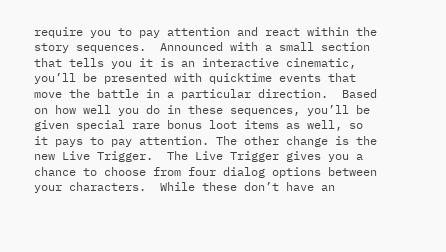require you to pay attention and react within the story sequences.  Announced with a small section that tells you it is an interactive cinematic, you’ll be presented with quicktime events that move the battle in a particular direction.  Based on how well you do in these sequences, you’ll be given special rare bonus loot items as well, so it pays to pay attention. The other change is the new Live Trigger.  The Live Trigger gives you a chance to choose from four dialog options between your characters.  While these don’t have an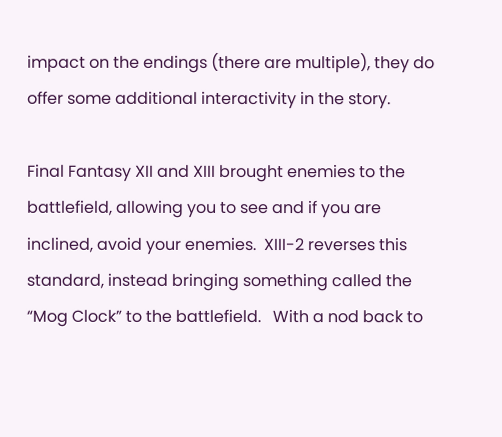impact on the endings (there are multiple), they do offer some additional interactivity in the story.

Final Fantasy XII and XIII brought enemies to the battlefield, allowing you to see and if you are inclined, avoid your enemies.  XIII-2 reverses this standard, instead bringing something called the “Mog Clock” to the battlefield.   With a nod back to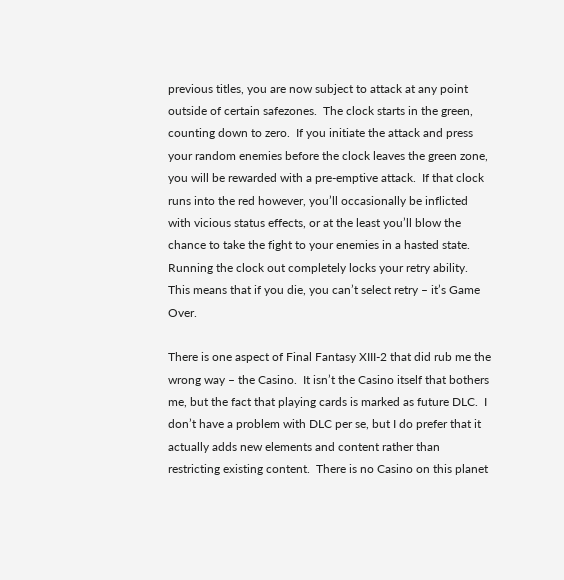previous titles, you are now subject to attack at any point outside of certain safezones.  The clock starts in the green, counting down to zero.  If you initiate the attack and press your random enemies before the clock leaves the green zone, you will be rewarded with a pre-emptive attack.  If that clock runs into the red however, you’ll occasionally be inflicted with vicious status effects, or at the least you’ll blow the chance to take the fight to your enemies in a hasted state.  Running the clock out completely locks your retry ability.  This means that if you die, you can’t select retry – it’s Game Over.

There is one aspect of Final Fantasy XIII-2 that did rub me the wrong way – the Casino.  It isn’t the Casino itself that bothers me, but the fact that playing cards is marked as future DLC.  I don’t have a problem with DLC per se, but I do prefer that it actually adds new elements and content rather than restricting existing content.  There is no Casino on this planet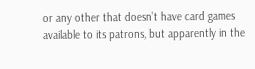or any other that doesn’t have card games available to its patrons, but apparently in the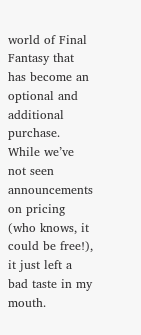world of Final Fantasy that has become an optional and additional purchase.  While we’ve not seen announcements on pricing (who knows, it could be free!), it just left a bad taste in my mouth.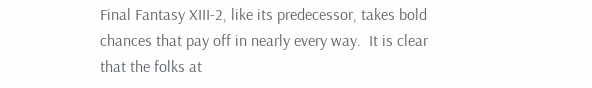Final Fantasy XIII-2, like its predecessor, takes bold chances that pay off in nearly every way.  It is clear that the folks at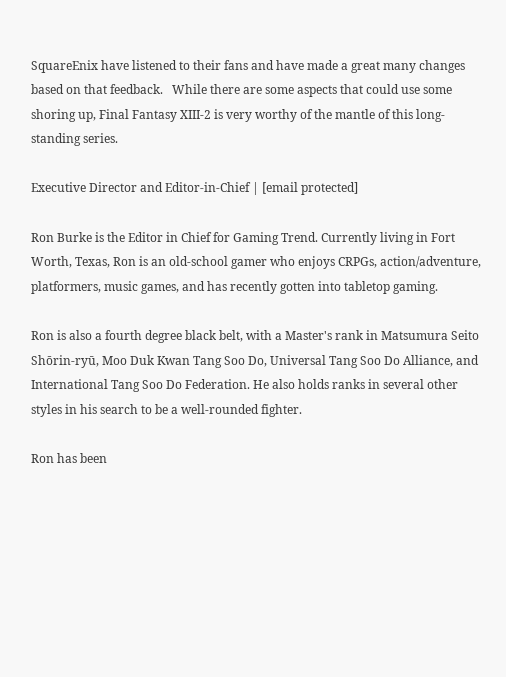SquareEnix have listened to their fans and have made a great many changes based on that feedback.   While there are some aspects that could use some shoring up, Final Fantasy XIII-2 is very worthy of the mantle of this long-standing series.

Executive Director and Editor-in-Chief | [email protected]

Ron Burke is the Editor in Chief for Gaming Trend. Currently living in Fort Worth, Texas, Ron is an old-school gamer who enjoys CRPGs, action/adventure, platformers, music games, and has recently gotten into tabletop gaming.

Ron is also a fourth degree black belt, with a Master's rank in Matsumura Seito Shōrin-ryū, Moo Duk Kwan Tang Soo Do, Universal Tang Soo Do Alliance, and International Tang Soo Do Federation. He also holds ranks in several other styles in his search to be a well-rounded fighter.

Ron has been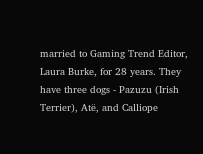married to Gaming Trend Editor, Laura Burke, for 28 years. They have three dogs - Pazuzu (Irish Terrier), Atë, and Calliope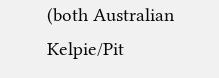(both Australian Kelpie/Pit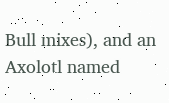Bull mixes), and an Axolotl named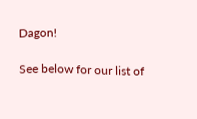Dagon!

See below for our list of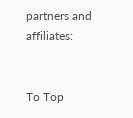partners and affiliates:


To Top